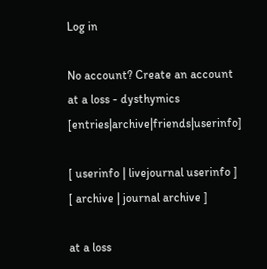Log in

No account? Create an account
at a loss - dysthymics [entries|archive|friends|userinfo]

[ userinfo | livejournal userinfo ]
[ archive | journal archive ]

at a loss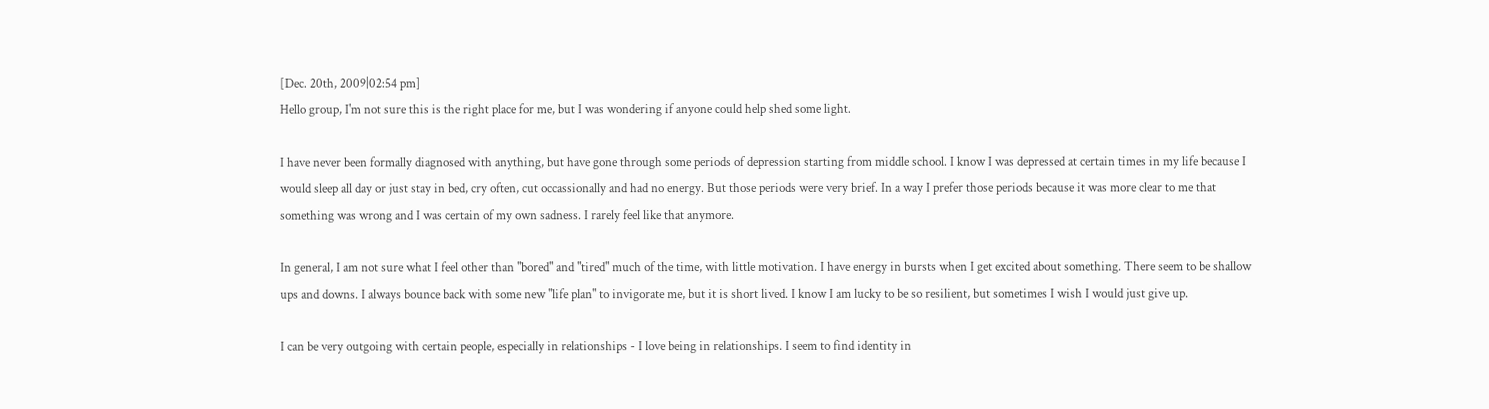[Dec. 20th, 2009|02:54 pm]
Hello group, I'm not sure this is the right place for me, but I was wondering if anyone could help shed some light.

I have never been formally diagnosed with anything, but have gone through some periods of depression starting from middle school. I know I was depressed at certain times in my life because I would sleep all day or just stay in bed, cry often, cut occassionally and had no energy. But those periods were very brief. In a way I prefer those periods because it was more clear to me that something was wrong and I was certain of my own sadness. I rarely feel like that anymore.

In general, I am not sure what I feel other than "bored" and "tired" much of the time, with little motivation. I have energy in bursts when I get excited about something. There seem to be shallow ups and downs. I always bounce back with some new "life plan" to invigorate me, but it is short lived. I know I am lucky to be so resilient, but sometimes I wish I would just give up.

I can be very outgoing with certain people, especially in relationships - I love being in relationships. I seem to find identity in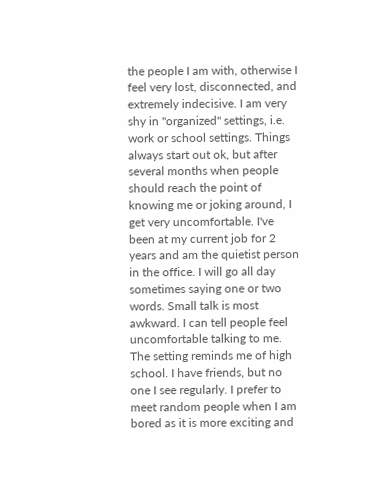the people I am with, otherwise I feel very lost, disconnected, and extremely indecisive. I am very shy in "organized" settings, i.e. work or school settings. Things always start out ok, but after several months when people should reach the point of knowing me or joking around, I get very uncomfortable. I've been at my current job for 2 years and am the quietist person in the office. I will go all day sometimes saying one or two words. Small talk is most awkward. I can tell people feel uncomfortable talking to me. The setting reminds me of high school. I have friends, but no one I see regularly. I prefer to meet random people when I am bored as it is more exciting and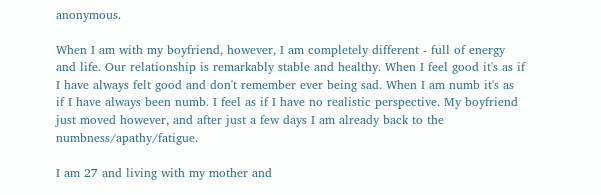anonymous.

When I am with my boyfriend, however, I am completely different - full of energy and life. Our relationship is remarkably stable and healthy. When I feel good it's as if I have always felt good and don't remember ever being sad. When I am numb it's as if I have always been numb. I feel as if I have no realistic perspective. My boyfriend just moved however, and after just a few days I am already back to the numbness/apathy/fatigue.

I am 27 and living with my mother and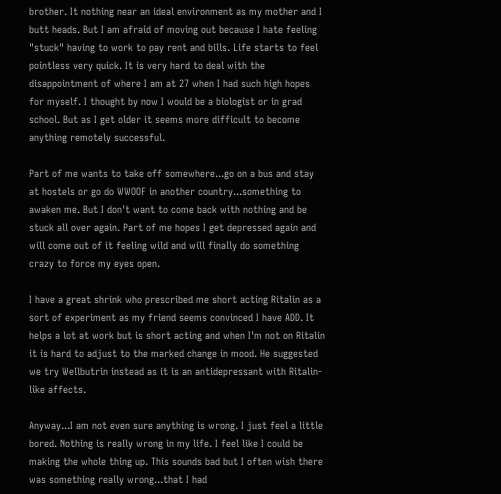brother. It nothing near an ideal environment as my mother and I butt heads. But I am afraid of moving out because I hate feeling "stuck" having to work to pay rent and bills. Life starts to feel pointless very quick. It is very hard to deal with the disappointment of where I am at 27 when I had such high hopes for myself. I thought by now I would be a biologist or in grad school. But as I get older it seems more difficult to become anything remotely successful.

Part of me wants to take off somewhere...go on a bus and stay at hostels or go do WWOOF in another country...something to awaken me. But I don't want to come back with nothing and be stuck all over again. Part of me hopes I get depressed again and will come out of it feeling wild and will finally do something crazy to force my eyes open.

I have a great shrink who prescribed me short acting Ritalin as a sort of experiment as my friend seems convinced I have ADD. It helps a lot at work but is short acting and when I'm not on Ritalin it is hard to adjust to the marked change in mood. He suggested we try Wellbutrin instead as it is an antidepressant with Ritalin-like affects.

Anyway...I am not even sure anything is wrong. I just feel a little bored. Nothing is really wrong in my life. I feel like I could be making the whole thing up. This sounds bad but I often wish there was something really wrong...that I had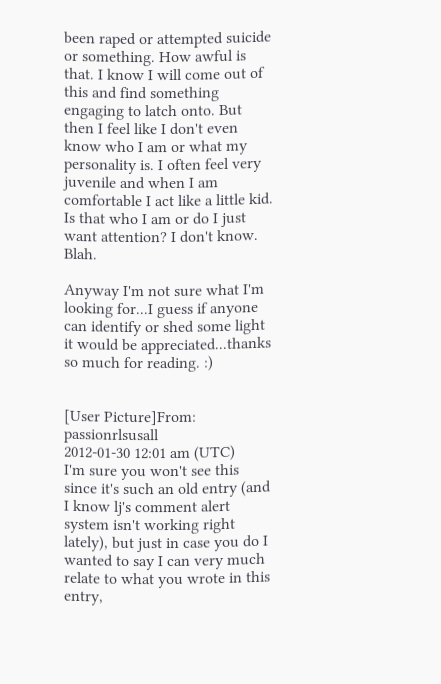been raped or attempted suicide or something. How awful is that. I know I will come out of this and find something engaging to latch onto. But then I feel like I don't even know who I am or what my personality is. I often feel very juvenile and when I am comfortable I act like a little kid. Is that who I am or do I just want attention? I don't know. Blah.

Anyway I'm not sure what I'm looking for...I guess if anyone can identify or shed some light it would be appreciated...thanks so much for reading. :)


[User Picture]From: passionrlsusall
2012-01-30 12:01 am (UTC)
I'm sure you won't see this since it's such an old entry (and I know lj's comment alert system isn't working right lately), but just in case you do I wanted to say I can very much relate to what you wrote in this entry,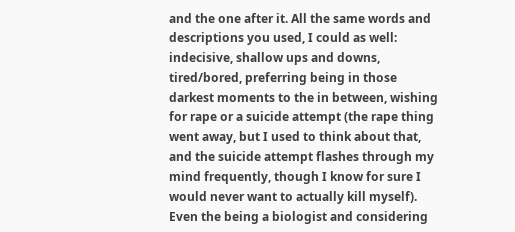and the one after it. All the same words and descriptions you used, I could as well: indecisive, shallow ups and downs, tired/bored, preferring being in those darkest moments to the in between, wishing for rape or a suicide attempt (the rape thing went away, but I used to think about that, and the suicide attempt flashes through my mind frequently, though I know for sure I would never want to actually kill myself). Even the being a biologist and considering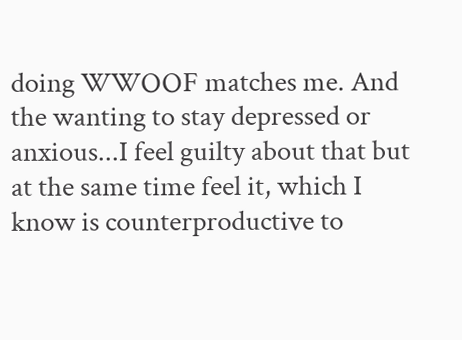doing WWOOF matches me. And the wanting to stay depressed or anxious...I feel guilty about that but at the same time feel it, which I know is counterproductive to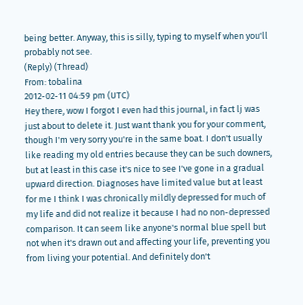being better. Anyway, this is silly, typing to myself when you'll probably not see.
(Reply) (Thread)
From: tobalina
2012-02-11 04:59 pm (UTC)
Hey there, wow I forgot I even had this journal, in fact lj was just about to delete it. Just want thank you for your comment, though I'm very sorry you're in the same boat. I don't usually like reading my old entries because they can be such downers, but at least in this case it's nice to see I've gone in a gradual upward direction. Diagnoses have limited value but at least for me I think I was chronically mildly depressed for much of my life and did not realize it because I had no non-depressed comparison. It can seem like anyone's normal blue spell but not when it's drawn out and affecting your life, preventing you from living your potential. And definitely don't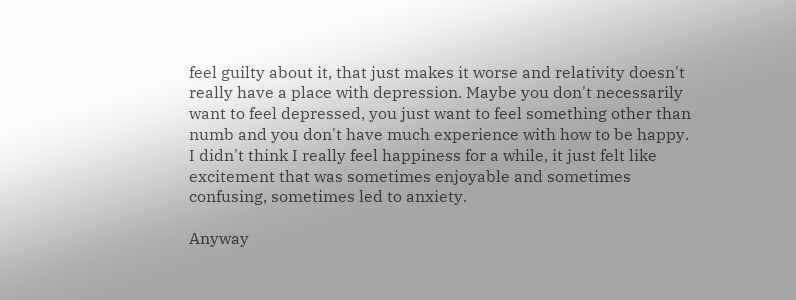feel guilty about it, that just makes it worse and relativity doesn't really have a place with depression. Maybe you don't necessarily want to feel depressed, you just want to feel something other than numb and you don't have much experience with how to be happy. I didn't think I really feel happiness for a while, it just felt like excitement that was sometimes enjoyable and sometimes confusing, sometimes led to anxiety.

Anyway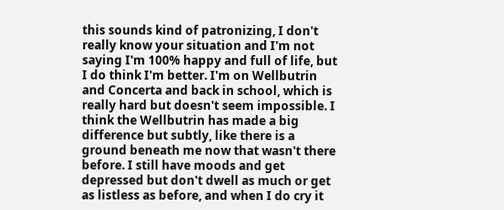this sounds kind of patronizing, I don't really know your situation and I'm not saying I'm 100% happy and full of life, but I do think I'm better. I'm on Wellbutrin and Concerta and back in school, which is really hard but doesn't seem impossible. I think the Wellbutrin has made a big difference but subtly, like there is a ground beneath me now that wasn't there before. I still have moods and get depressed but don't dwell as much or get as listless as before, and when I do cry it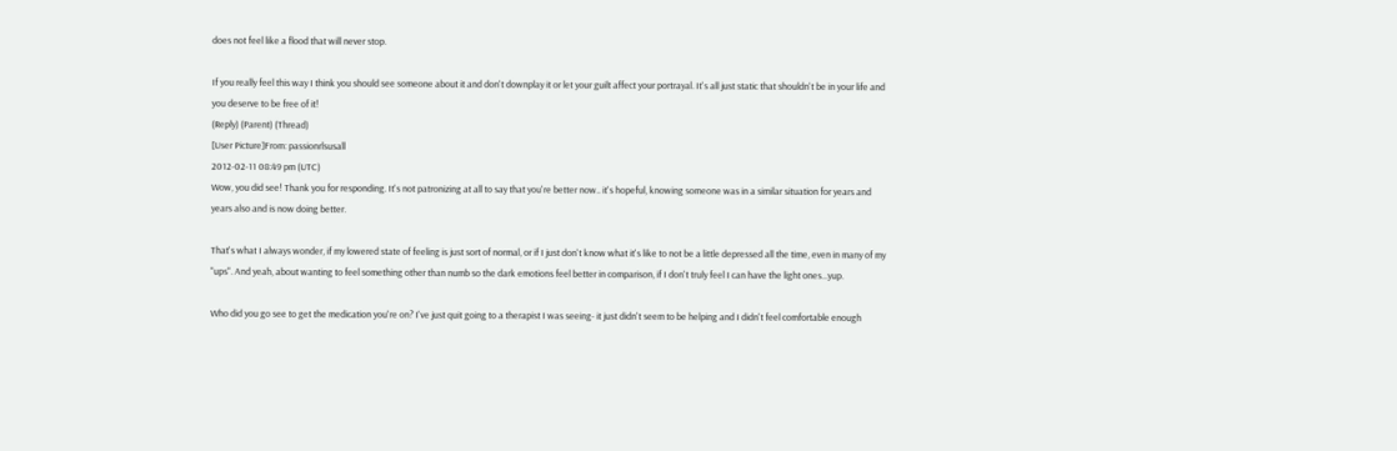does not feel like a flood that will never stop.

If you really feel this way I think you should see someone about it and don't downplay it or let your guilt affect your portrayal. It's all just static that shouldn't be in your life and you deserve to be free of it!
(Reply) (Parent) (Thread)
[User Picture]From: passionrlsusall
2012-02-11 08:49 pm (UTC)
Wow, you did see! Thank you for responding. It's not patronizing at all to say that you're better now.. it's hopeful, knowing someone was in a similar situation for years and years also and is now doing better.

That's what I always wonder, if my lowered state of feeling is just sort of normal, or if I just don't know what it's like to not be a little depressed all the time, even in many of my "ups". And yeah, about wanting to feel something other than numb so the dark emotions feel better in comparison, if I don't truly feel I can have the light ones...yup.

Who did you go see to get the medication you're on? I've just quit going to a therapist I was seeing- it just didn't seem to be helping and I didn't feel comfortable enough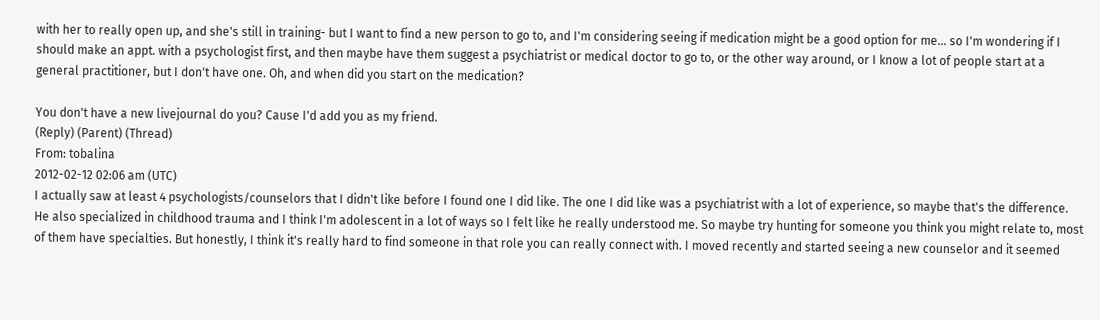with her to really open up, and she's still in training- but I want to find a new person to go to, and I'm considering seeing if medication might be a good option for me... so I'm wondering if I should make an appt. with a psychologist first, and then maybe have them suggest a psychiatrist or medical doctor to go to, or the other way around, or I know a lot of people start at a general practitioner, but I don't have one. Oh, and when did you start on the medication?

You don't have a new livejournal do you? Cause I'd add you as my friend.
(Reply) (Parent) (Thread)
From: tobalina
2012-02-12 02:06 am (UTC)
I actually saw at least 4 psychologists/counselors that I didn't like before I found one I did like. The one I did like was a psychiatrist with a lot of experience, so maybe that's the difference. He also specialized in childhood trauma and I think I'm adolescent in a lot of ways so I felt like he really understood me. So maybe try hunting for someone you think you might relate to, most of them have specialties. But honestly, I think it's really hard to find someone in that role you can really connect with. I moved recently and started seeing a new counselor and it seemed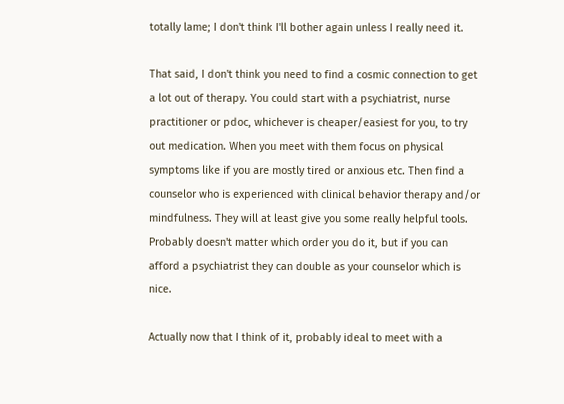totally lame; I don't think I'll bother again unless I really need it.

That said, I don't think you need to find a cosmic connection to get a lot out of therapy. You could start with a psychiatrist, nurse practitioner or pdoc, whichever is cheaper/easiest for you, to try out medication. When you meet with them focus on physical symptoms like if you are mostly tired or anxious etc. Then find a counselor who is experienced with clinical behavior therapy and/or mindfulness. They will at least give you some really helpful tools. Probably doesn't matter which order you do it, but if you can afford a psychiatrist they can double as your counselor which is nice.

Actually now that I think of it, probably ideal to meet with a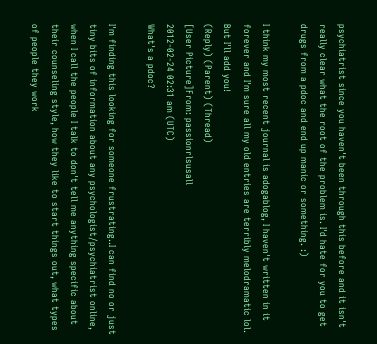psychiatrist since you haven't been through this before and it isn't really clear what the root of the problem is. I'd hate for you to get drugs from a pdoc and end up manic or something. :)

I think my most recent journal is adogablog, I haven't written in it forever and I'm sure all my old entries are terribly melodramatic lol. But I'll add you!
(Reply) (Parent) (Thread)
[User Picture]From: passionrlsusall
2012-02-24 02:31 am (UTC)
What's a pdoc?

I'm finding this looking for someone frustrating..I can find no or just tiny bits of information about any psychologist/psychiatrist online, when I call the people I talk to don't tell me anything specific about their counseling style, how they like to start things out, what types of people they work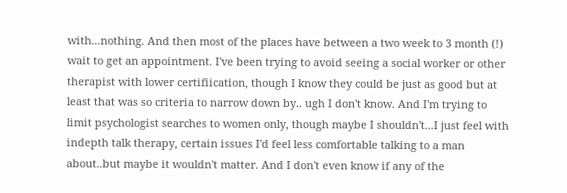with...nothing. And then most of the places have between a two week to 3 month (!) wait to get an appointment. I've been trying to avoid seeing a social worker or other therapist with lower certifiication, though I know they could be just as good but at least that was so criteria to narrow down by.. ugh I don't know. And I'm trying to limit psychologist searches to women only, though maybe I shouldn't...I just feel with indepth talk therapy, certain issues I'd feel less comfortable talking to a man about..but maybe it wouldn't matter. And I don't even know if any of the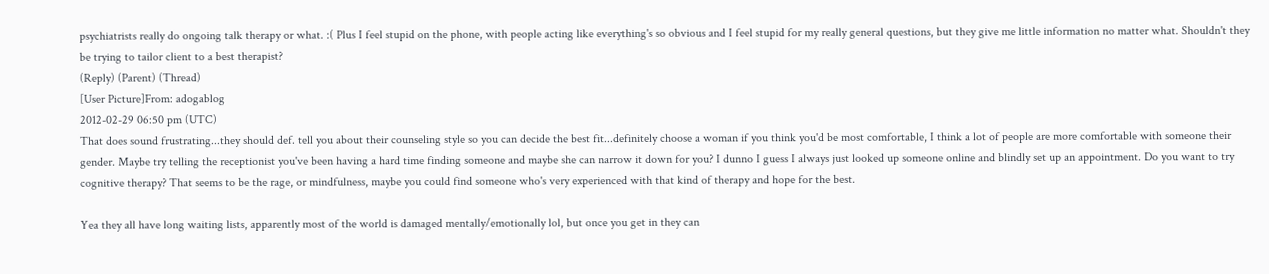psychiatrists really do ongoing talk therapy or what. :( Plus I feel stupid on the phone, with people acting like everything's so obvious and I feel stupid for my really general questions, but they give me little information no matter what. Shouldn't they be trying to tailor client to a best therapist?
(Reply) (Parent) (Thread)
[User Picture]From: adogablog
2012-02-29 06:50 pm (UTC)
That does sound frustrating...they should def. tell you about their counseling style so you can decide the best fit...definitely choose a woman if you think you'd be most comfortable, I think a lot of people are more comfortable with someone their gender. Maybe try telling the receptionist you've been having a hard time finding someone and maybe she can narrow it down for you? I dunno I guess I always just looked up someone online and blindly set up an appointment. Do you want to try cognitive therapy? That seems to be the rage, or mindfulness, maybe you could find someone who's very experienced with that kind of therapy and hope for the best.

Yea they all have long waiting lists, apparently most of the world is damaged mentally/emotionally lol, but once you get in they can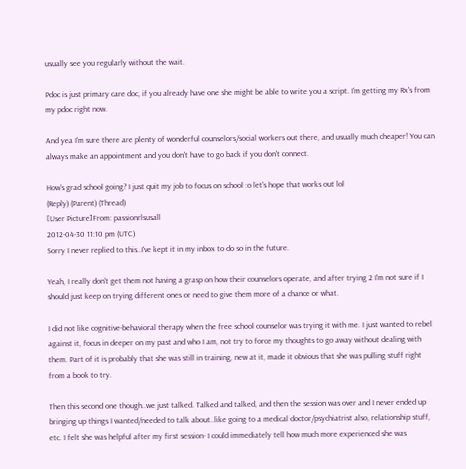usually see you regularly without the wait.

Pdoc is just primary care doc, if you already have one she might be able to write you a script. I'm getting my Rx's from my pdoc right now.

And yea I'm sure there are plenty of wonderful counselors/social workers out there, and usually much cheaper! You can always make an appointment and you don't have to go back if you don't connect.

How's grad school going? I just quit my job to focus on school :o let's hope that works out lol
(Reply) (Parent) (Thread)
[User Picture]From: passionrlsusall
2012-04-30 11:10 pm (UTC)
Sorry I never replied to this..I've kept it in my inbox to do so in the future.

Yeah, I really don't get them not having a grasp on how their counselors operate, and after trying 2 I'm not sure if I should just keep on trying different ones or need to give them more of a chance or what.

I did not like cognitive-behavioral therapy when the free school counselor was trying it with me. I just wanted to rebel against it, focus in deeper on my past and who I am, not try to force my thoughts to go away without dealing with them. Part of it is probably that she was still in training, new at it, made it obvious that she was pulling stuff right from a book to try.

Then this second one though..we just talked. Talked and talked, and then the session was over and I never ended up bringing up things I wanted/needed to talk about..like going to a medical doctor/psychiatrist also, relationship stuff, etc. I felt she was helpful after my first session- I could immediately tell how much more experienced she was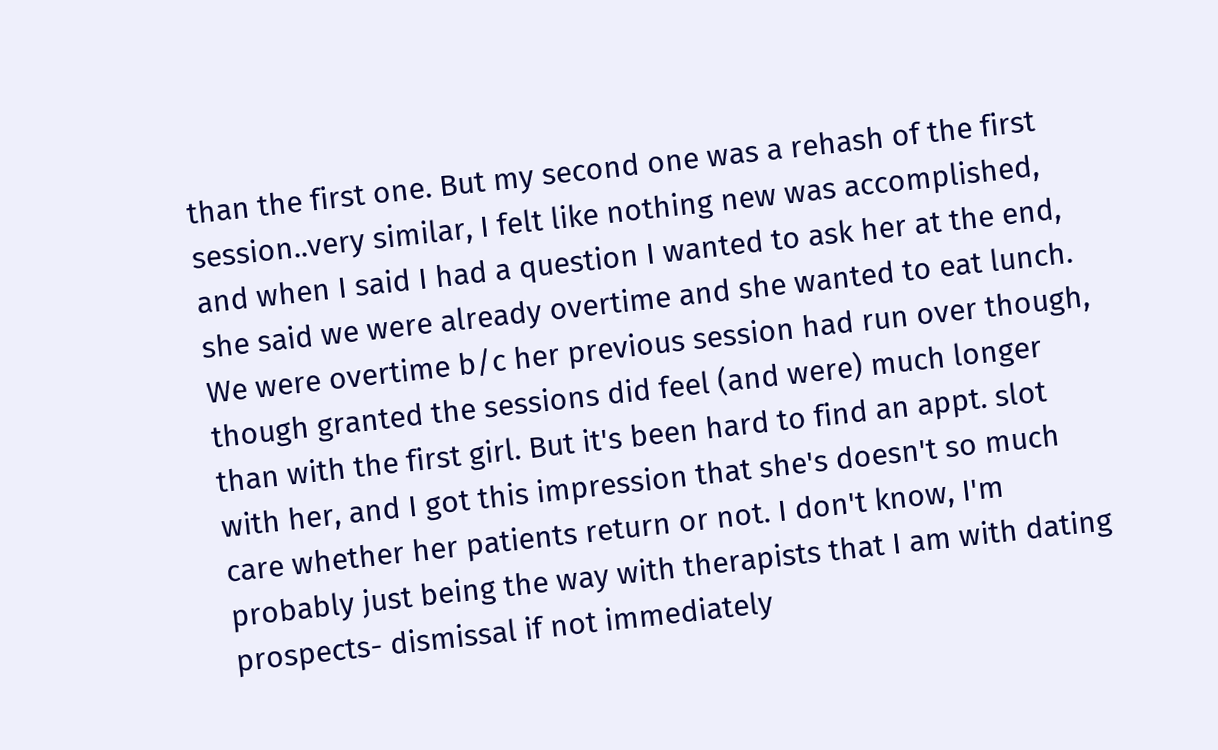than the first one. But my second one was a rehash of the first session..very similar, I felt like nothing new was accomplished, and when I said I had a question I wanted to ask her at the end, she said we were already overtime and she wanted to eat lunch. We were overtime b/c her previous session had run over though, though granted the sessions did feel (and were) much longer than with the first girl. But it's been hard to find an appt. slot with her, and I got this impression that she's doesn't so much care whether her patients return or not. I don't know, I'm probably just being the way with therapists that I am with dating prospects- dismissal if not immediately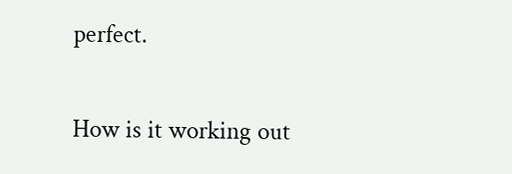perfect.

How is it working out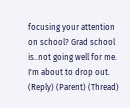focusing your attention on school? Grad school is..not going well for me. I'm about to drop out.
(Reply) (Parent) (Thread)